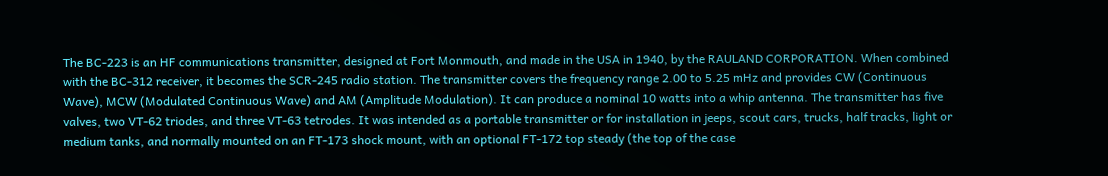The BC-223 is an HF communications transmitter, designed at Fort Monmouth, and made in the USA in 1940, by the RAULAND CORPORATION. When combined with the BC-312 receiver, it becomes the SCR-245 radio station. The transmitter covers the frequency range 2.00 to 5.25 mHz and provides CW (Continuous Wave), MCW (Modulated Continuous Wave) and AM (Amplitude Modulation). It can produce a nominal 10 watts into a whip antenna. The transmitter has five valves, two VT-62 triodes, and three VT-63 tetrodes. It was intended as a portable transmitter or for installation in jeeps, scout cars, trucks, half tracks, light or medium tanks, and normally mounted on an FT-173 shock mount, with an optional FT-172 top steady (the top of the case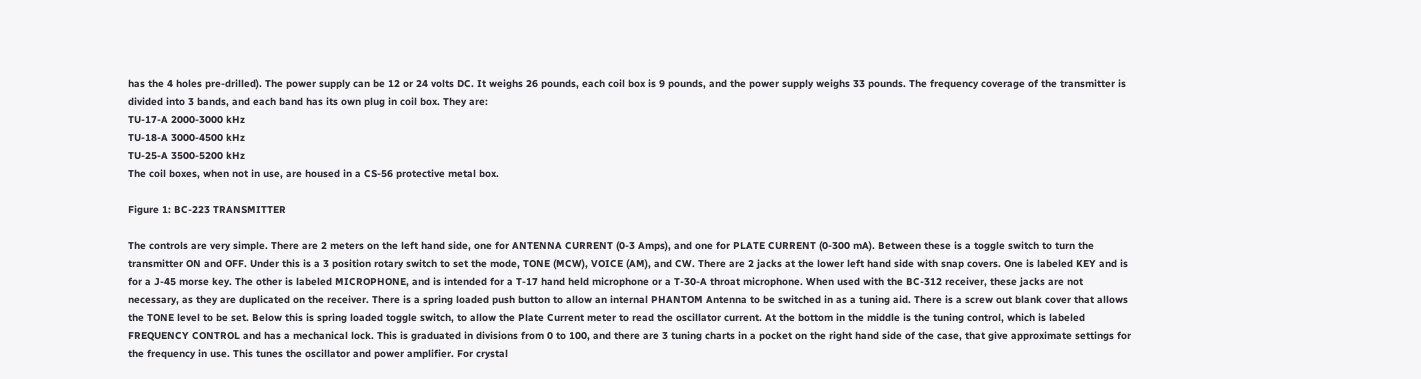has the 4 holes pre-drilled). The power supply can be 12 or 24 volts DC. It weighs 26 pounds, each coil box is 9 pounds, and the power supply weighs 33 pounds. The frequency coverage of the transmitter is divided into 3 bands, and each band has its own plug in coil box. They are:
TU-17-A 2000-3000 kHz
TU-18-A 3000-4500 kHz
TU-25-A 3500-5200 kHz
The coil boxes, when not in use, are housed in a CS-56 protective metal box.

Figure 1: BC-223 TRANSMITTER

The controls are very simple. There are 2 meters on the left hand side, one for ANTENNA CURRENT (0-3 Amps), and one for PLATE CURRENT (0-300 mA). Between these is a toggle switch to turn the transmitter ON and OFF. Under this is a 3 position rotary switch to set the mode, TONE (MCW), VOICE (AM), and CW. There are 2 jacks at the lower left hand side with snap covers. One is labeled KEY and is for a J-45 morse key. The other is labeled MICROPHONE, and is intended for a T-17 hand held microphone or a T-30-A throat microphone. When used with the BC-312 receiver, these jacks are not necessary, as they are duplicated on the receiver. There is a spring loaded push button to allow an internal PHANTOM Antenna to be switched in as a tuning aid. There is a screw out blank cover that allows the TONE level to be set. Below this is spring loaded toggle switch, to allow the Plate Current meter to read the oscillator current. At the bottom in the middle is the tuning control, which is labeled FREQUENCY CONTROL and has a mechanical lock. This is graduated in divisions from 0 to 100, and there are 3 tuning charts in a pocket on the right hand side of the case, that give approximate settings for the frequency in use. This tunes the oscillator and power amplifier. For crystal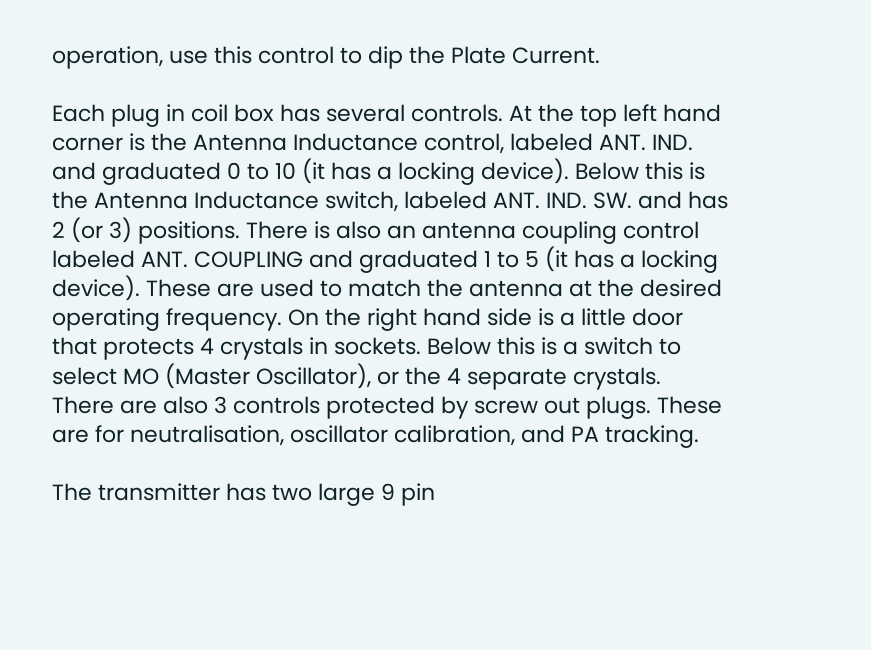operation, use this control to dip the Plate Current.

Each plug in coil box has several controls. At the top left hand corner is the Antenna Inductance control, labeled ANT. IND. and graduated 0 to 10 (it has a locking device). Below this is the Antenna Inductance switch, labeled ANT. IND. SW. and has 2 (or 3) positions. There is also an antenna coupling control labeled ANT. COUPLING and graduated 1 to 5 (it has a locking device). These are used to match the antenna at the desired operating frequency. On the right hand side is a little door that protects 4 crystals in sockets. Below this is a switch to select MO (Master Oscillator), or the 4 separate crystals. There are also 3 controls protected by screw out plugs. These are for neutralisation, oscillator calibration, and PA tracking.

The transmitter has two large 9 pin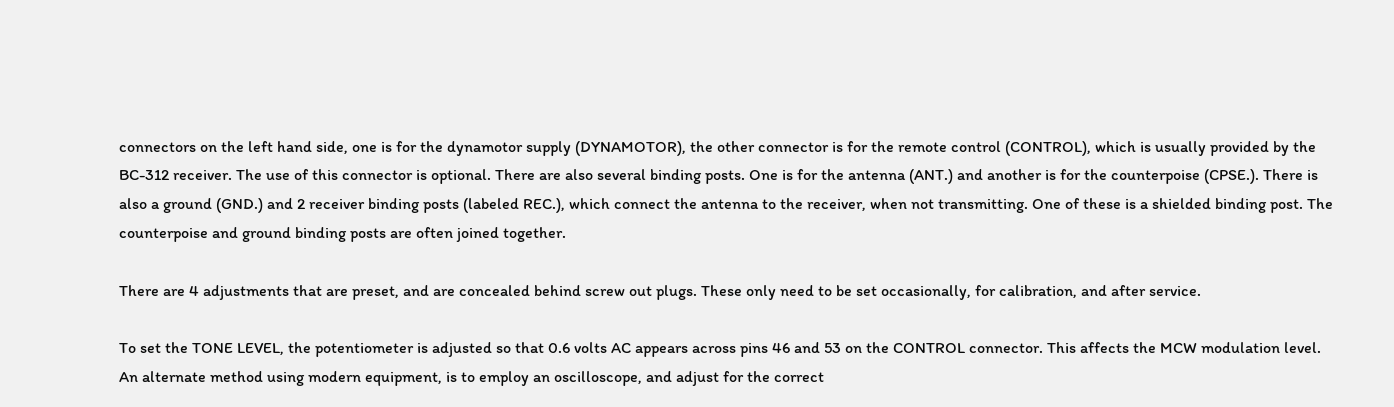connectors on the left hand side, one is for the dynamotor supply (DYNAMOTOR), the other connector is for the remote control (CONTROL), which is usually provided by the BC-312 receiver. The use of this connector is optional. There are also several binding posts. One is for the antenna (ANT.) and another is for the counterpoise (CPSE.). There is also a ground (GND.) and 2 receiver binding posts (labeled REC.), which connect the antenna to the receiver, when not transmitting. One of these is a shielded binding post. The counterpoise and ground binding posts are often joined together.

There are 4 adjustments that are preset, and are concealed behind screw out plugs. These only need to be set occasionally, for calibration, and after service.

To set the TONE LEVEL, the potentiometer is adjusted so that 0.6 volts AC appears across pins 46 and 53 on the CONTROL connector. This affects the MCW modulation level. An alternate method using modern equipment, is to employ an oscilloscope, and adjust for the correct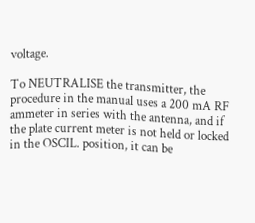voltage.

To NEUTRALISE the transmitter, the procedure in the manual uses a 200 mA RF ammeter in series with the antenna, and if the plate current meter is not held or locked in the OSCIL. position, it can be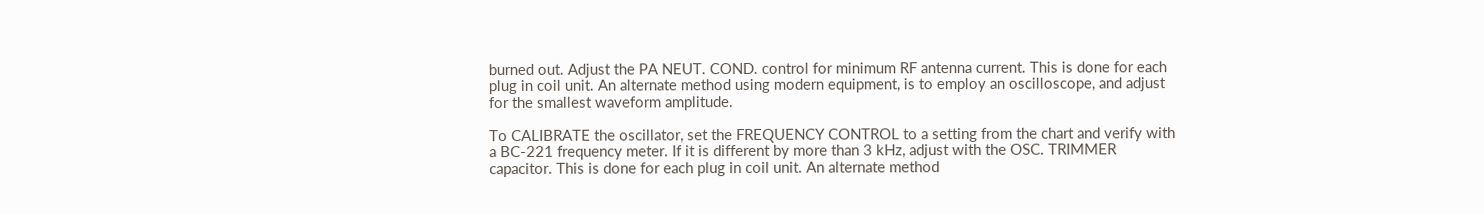burned out. Adjust the PA NEUT. COND. control for minimum RF antenna current. This is done for each plug in coil unit. An alternate method using modern equipment, is to employ an oscilloscope, and adjust for the smallest waveform amplitude.

To CALIBRATE the oscillator, set the FREQUENCY CONTROL to a setting from the chart and verify with a BC-221 frequency meter. If it is different by more than 3 kHz, adjust with the OSC. TRIMMER capacitor. This is done for each plug in coil unit. An alternate method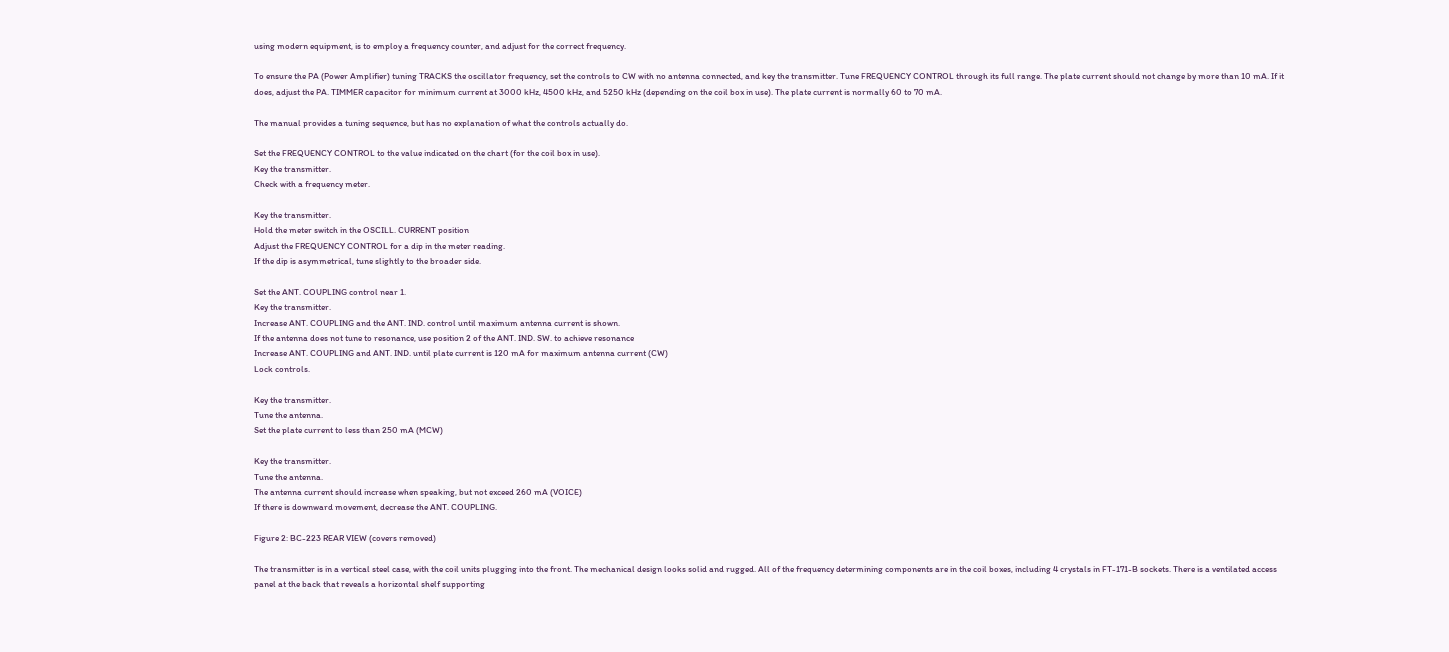using modern equipment, is to employ a frequency counter, and adjust for the correct frequency.

To ensure the PA (Power Amplifier) tuning TRACKS the oscillator frequency, set the controls to CW with no antenna connected, and key the transmitter. Tune FREQUENCY CONTROL through its full range. The plate current should not change by more than 10 mA. If it does, adjust the PA. TIMMER capacitor for minimum current at 3000 kHz, 4500 kHz, and 5250 kHz (depending on the coil box in use). The plate current is normally 60 to 70 mA.

The manual provides a tuning sequence, but has no explanation of what the controls actually do.

Set the FREQUENCY CONTROL to the value indicated on the chart (for the coil box in use).
Key the transmitter.
Check with a frequency meter.

Key the transmitter.
Hold the meter switch in the OSCILL. CURRENT position
Adjust the FREQUENCY CONTROL for a dip in the meter reading.
If the dip is asymmetrical, tune slightly to the broader side.

Set the ANT. COUPLING control near 1.
Key the transmitter.
Increase ANT. COUPLING and the ANT. IND. control until maximum antenna current is shown.
If the antenna does not tune to resonance, use position 2 of the ANT. IND. SW. to achieve resonance
Increase ANT. COUPLING and ANT. IND. until plate current is 120 mA for maximum antenna current (CW)
Lock controls.

Key the transmitter.
Tune the antenna.
Set the plate current to less than 250 mA (MCW)

Key the transmitter.
Tune the antenna.
The antenna current should increase when speaking, but not exceed 260 mA (VOICE)
If there is downward movement, decrease the ANT. COUPLING.

Figure 2: BC-223 REAR VIEW (covers removed)

The transmitter is in a vertical steel case, with the coil units plugging into the front. The mechanical design looks solid and rugged. All of the frequency determining components are in the coil boxes, including 4 crystals in FT-171-B sockets. There is a ventilated access panel at the back that reveals a horizontal shelf supporting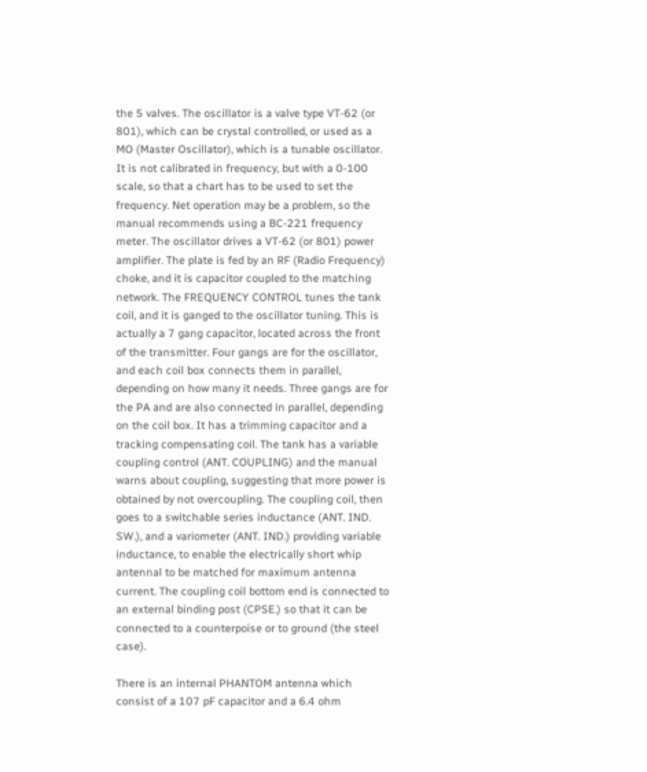the 5 valves. The oscillator is a valve type VT-62 (or 801), which can be crystal controlled, or used as a MO (Master Oscillator), which is a tunable oscillator. It is not calibrated in frequency, but with a 0-100 scale, so that a chart has to be used to set the frequency. Net operation may be a problem, so the manual recommends using a BC-221 frequency meter. The oscillator drives a VT-62 (or 801) power amplifier. The plate is fed by an RF (Radio Frequency) choke, and it is capacitor coupled to the matching network. The FREQUENCY CONTROL tunes the tank coil, and it is ganged to the oscillator tuning. This is actually a 7 gang capacitor, located across the front of the transmitter. Four gangs are for the oscillator, and each coil box connects them in parallel, depending on how many it needs. Three gangs are for the PA and are also connected in parallel, depending on the coil box. It has a trimming capacitor and a tracking compensating coil. The tank has a variable coupling control (ANT. COUPLING) and the manual warns about coupling, suggesting that more power is obtained by not overcoupling. The coupling coil, then goes to a switchable series inductance (ANT. IND. SW.), and a variometer (ANT. IND.) providing variable inductance, to enable the electrically short whip antennal to be matched for maximum antenna current. The coupling coil bottom end is connected to an external binding post (CPSE.) so that it can be connected to a counterpoise or to ground (the steel case).

There is an internal PHANTOM antenna which consist of a 107 pF capacitor and a 6.4 ohm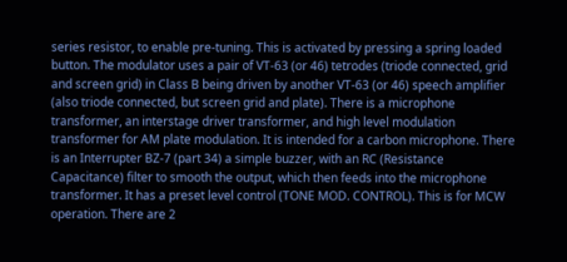series resistor, to enable pre-tuning. This is activated by pressing a spring loaded button. The modulator uses a pair of VT-63 (or 46) tetrodes (triode connected, grid and screen grid) in Class B being driven by another VT-63 (or 46) speech amplifier (also triode connected, but screen grid and plate). There is a microphone transformer, an interstage driver transformer, and high level modulation transformer for AM plate modulation. It is intended for a carbon microphone. There is an Interrupter BZ-7 (part 34) a simple buzzer, with an RC (Resistance Capacitance) filter to smooth the output, which then feeds into the microphone transformer. It has a preset level control (TONE MOD. CONTROL). This is for MCW operation. There are 2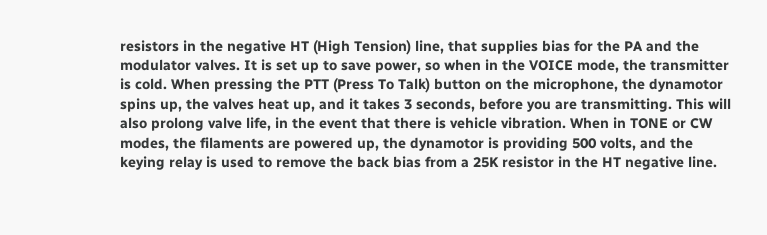resistors in the negative HT (High Tension) line, that supplies bias for the PA and the modulator valves. It is set up to save power, so when in the VOICE mode, the transmitter is cold. When pressing the PTT (Press To Talk) button on the microphone, the dynamotor spins up, the valves heat up, and it takes 3 seconds, before you are transmitting. This will also prolong valve life, in the event that there is vehicle vibration. When in TONE or CW modes, the filaments are powered up, the dynamotor is providing 500 volts, and the keying relay is used to remove the back bias from a 25K resistor in the HT negative line.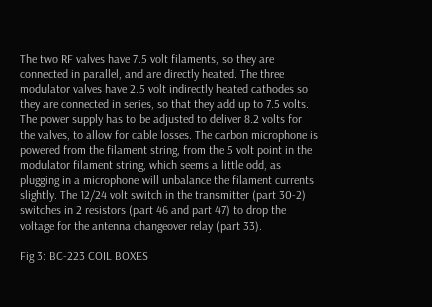The two RF valves have 7.5 volt filaments, so they are connected in parallel, and are directly heated. The three modulator valves have 2.5 volt indirectly heated cathodes so they are connected in series, so that they add up to 7.5 volts. The power supply has to be adjusted to deliver 8.2 volts for the valves, to allow for cable losses. The carbon microphone is powered from the filament string, from the 5 volt point in the modulator filament string, which seems a little odd, as plugging in a microphone will unbalance the filament currents slightly. The 12/24 volt switch in the transmitter (part 30-2) switches in 2 resistors (part 46 and part 47) to drop the voltage for the antenna changeover relay (part 33).

Fig 3: BC-223 COIL BOXES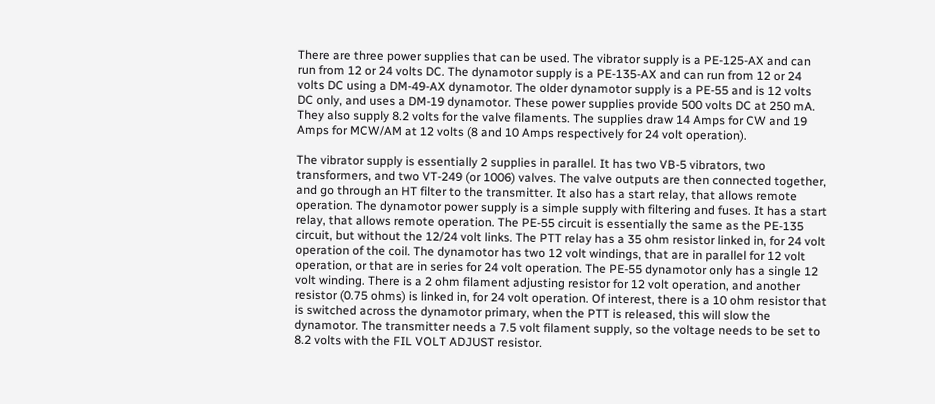There are three power supplies that can be used. The vibrator supply is a PE-125-AX and can run from 12 or 24 volts DC. The dynamotor supply is a PE-135-AX and can run from 12 or 24 volts DC using a DM-49-AX dynamotor. The older dynamotor supply is a PE-55 and is 12 volts DC only, and uses a DM-19 dynamotor. These power supplies provide 500 volts DC at 250 mA. They also supply 8.2 volts for the valve filaments. The supplies draw 14 Amps for CW and 19 Amps for MCW/AM at 12 volts (8 and 10 Amps respectively for 24 volt operation).

The vibrator supply is essentially 2 supplies in parallel. It has two VB-5 vibrators, two transformers, and two VT-249 (or 1006) valves. The valve outputs are then connected together, and go through an HT filter to the transmitter. It also has a start relay, that allows remote operation. The dynamotor power supply is a simple supply with filtering and fuses. It has a start relay, that allows remote operation. The PE-55 circuit is essentially the same as the PE-135 circuit, but without the 12/24 volt links. The PTT relay has a 35 ohm resistor linked in, for 24 volt operation of the coil. The dynamotor has two 12 volt windings, that are in parallel for 12 volt operation, or that are in series for 24 volt operation. The PE-55 dynamotor only has a single 12 volt winding. There is a 2 ohm filament adjusting resistor for 12 volt operation, and another resistor (0.75 ohms) is linked in, for 24 volt operation. Of interest, there is a 10 ohm resistor that is switched across the dynamotor primary, when the PTT is released, this will slow the dynamotor. The transmitter needs a 7.5 volt filament supply, so the voltage needs to be set to 8.2 volts with the FIL VOLT ADJUST resistor.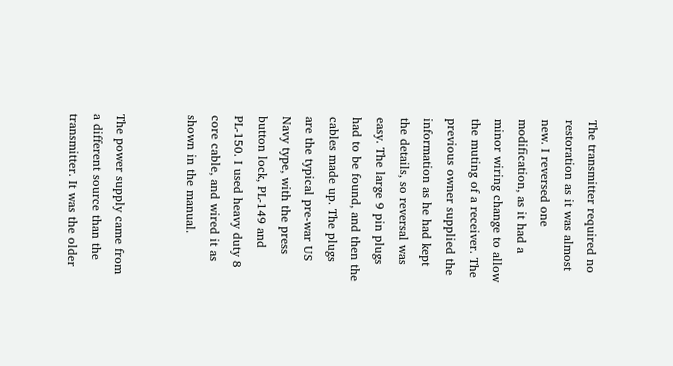The transmitter required no restoration as it was almost new. I reversed one modification, as it had a minor wiring change to allow the muting of a receiver. The previous owner supplied the information as he had kept the details, so reversal was easy. The large 9 pin plugs had to be found, and then the cables made up. The plugs are the typical pre-war US Navy type, with the press button lock, PL-149 and PL-150. I used heavy duty 8 core cable, and wired it as shown in the manual.


The power supply came from a different source than the transmitter. It was the older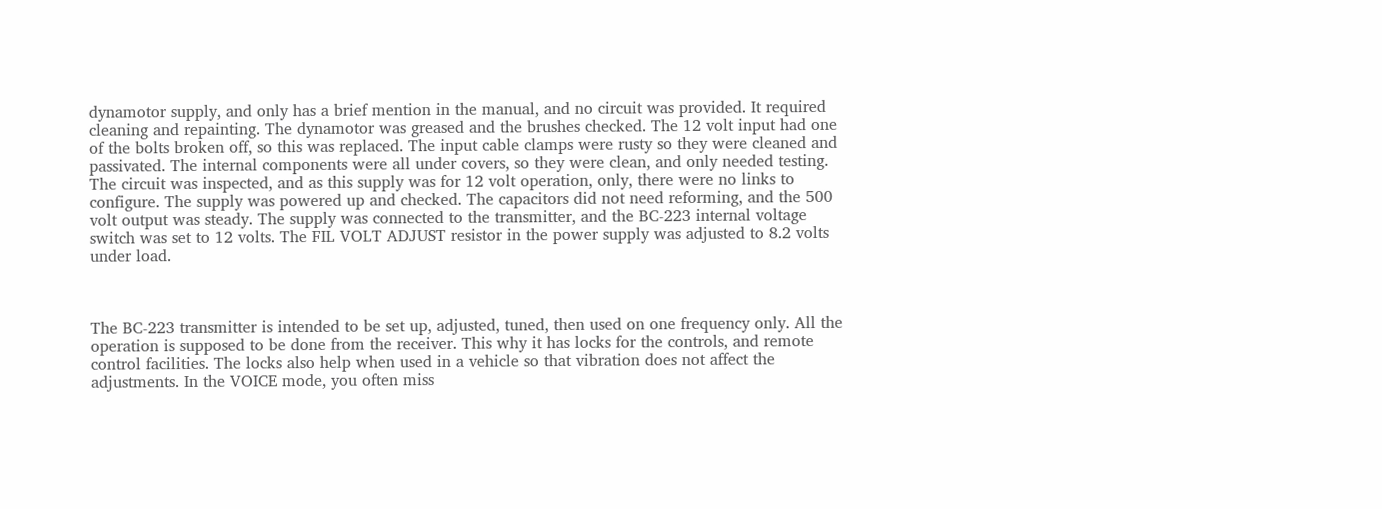dynamotor supply, and only has a brief mention in the manual, and no circuit was provided. It required cleaning and repainting. The dynamotor was greased and the brushes checked. The 12 volt input had one of the bolts broken off, so this was replaced. The input cable clamps were rusty so they were cleaned and passivated. The internal components were all under covers, so they were clean, and only needed testing. The circuit was inspected, and as this supply was for 12 volt operation, only, there were no links to configure. The supply was powered up and checked. The capacitors did not need reforming, and the 500 volt output was steady. The supply was connected to the transmitter, and the BC-223 internal voltage switch was set to 12 volts. The FIL VOLT ADJUST resistor in the power supply was adjusted to 8.2 volts under load.



The BC-223 transmitter is intended to be set up, adjusted, tuned, then used on one frequency only. All the operation is supposed to be done from the receiver. This why it has locks for the controls, and remote control facilities. The locks also help when used in a vehicle so that vibration does not affect the adjustments. In the VOICE mode, you often miss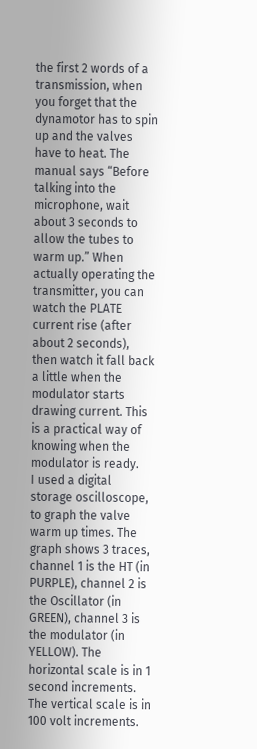the first 2 words of a transmission, when you forget that the dynamotor has to spin up and the valves have to heat. The manual says “Before talking into the microphone, wait about 3 seconds to allow the tubes to warm up.” When actually operating the transmitter, you can watch the PLATE current rise (after about 2 seconds), then watch it fall back a little when the modulator starts drawing current. This is a practical way of knowing when the modulator is ready.
I used a digital storage oscilloscope, to graph the valve warm up times. The graph shows 3 traces, channel 1 is the HT (in PURPLE), channel 2 is the Oscillator (in GREEN), channel 3 is the modulator (in YELLOW). The horizontal scale is in 1 second increments. The vertical scale is in 100 volt increments.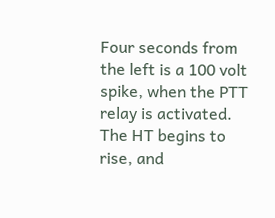Four seconds from the left is a 100 volt spike, when the PTT relay is activated. The HT begins to rise, and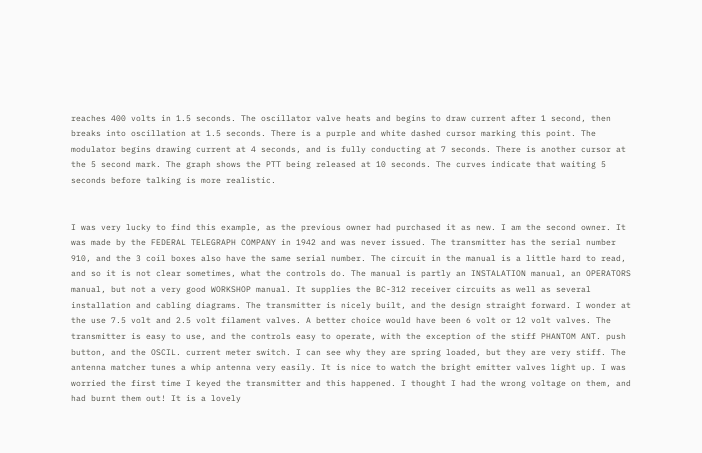reaches 400 volts in 1.5 seconds. The oscillator valve heats and begins to draw current after 1 second, then breaks into oscillation at 1.5 seconds. There is a purple and white dashed cursor marking this point. The modulator begins drawing current at 4 seconds, and is fully conducting at 7 seconds. There is another cursor at the 5 second mark. The graph shows the PTT being released at 10 seconds. The curves indicate that waiting 5 seconds before talking is more realistic.


I was very lucky to find this example, as the previous owner had purchased it as new. I am the second owner. It was made by the FEDERAL TELEGRAPH COMPANY in 1942 and was never issued. The transmitter has the serial number 910, and the 3 coil boxes also have the same serial number. The circuit in the manual is a little hard to read, and so it is not clear sometimes, what the controls do. The manual is partly an INSTALATION manual, an OPERATORS manual, but not a very good WORKSHOP manual. It supplies the BC-312 receiver circuits as well as several installation and cabling diagrams. The transmitter is nicely built, and the design straight forward. I wonder at the use 7.5 volt and 2.5 volt filament valves. A better choice would have been 6 volt or 12 volt valves. The transmitter is easy to use, and the controls easy to operate, with the exception of the stiff PHANTOM ANT. push button, and the OSCIL. current meter switch. I can see why they are spring loaded, but they are very stiff. The antenna matcher tunes a whip antenna very easily. It is nice to watch the bright emitter valves light up. I was worried the first time I keyed the transmitter and this happened. I thought I had the wrong voltage on them, and had burnt them out! It is a lovely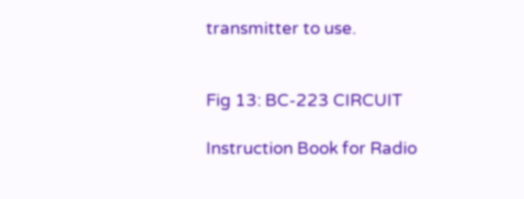transmitter to use.


Fig 13: BC-223 CIRCUIT

Instruction Book for Radio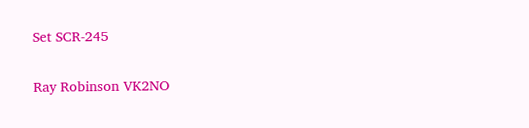Set SCR-245

Ray Robinson VK2NO